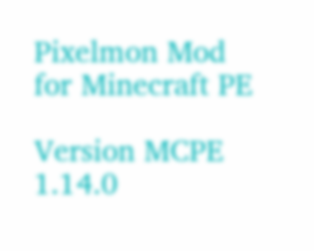Pixelmon Mod for Minecraft PE

Version MCPE 1.14.0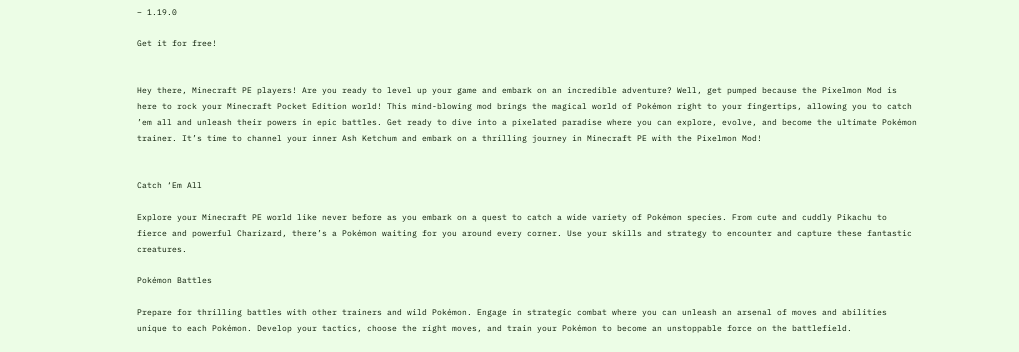– 1.19.0

Get it for free!


Hey there, Minecraft PE players! Are you ready to level up your game and embark on an incredible adventure? Well, get pumped because the Pixelmon Mod is here to rock your Minecraft Pocket Edition world! This mind-blowing mod brings the magical world of Pokémon right to your fingertips, allowing you to catch ’em all and unleash their powers in epic battles. Get ready to dive into a pixelated paradise where you can explore, evolve, and become the ultimate Pokémon trainer. It’s time to channel your inner Ash Ketchum and embark on a thrilling journey in Minecraft PE with the Pixelmon Mod!


Catch ‘Em All

Explore your Minecraft PE world like never before as you embark on a quest to catch a wide variety of Pokémon species. From cute and cuddly Pikachu to fierce and powerful Charizard, there’s a Pokémon waiting for you around every corner. Use your skills and strategy to encounter and capture these fantastic creatures.

Pokémon Battles

Prepare for thrilling battles with other trainers and wild Pokémon. Engage in strategic combat where you can unleash an arsenal of moves and abilities unique to each Pokémon. Develop your tactics, choose the right moves, and train your Pokémon to become an unstoppable force on the battlefield.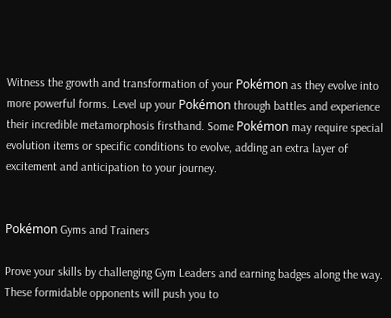Witness the growth and transformation of your Pokémon as they evolve into more powerful forms. Level up your Pokémon through battles and experience their incredible metamorphosis firsthand. Some Pokémon may require special evolution items or specific conditions to evolve, adding an extra layer of excitement and anticipation to your journey.


Pokémon Gyms and Trainers

Prove your skills by challenging Gym Leaders and earning badges along the way. These formidable opponents will push you to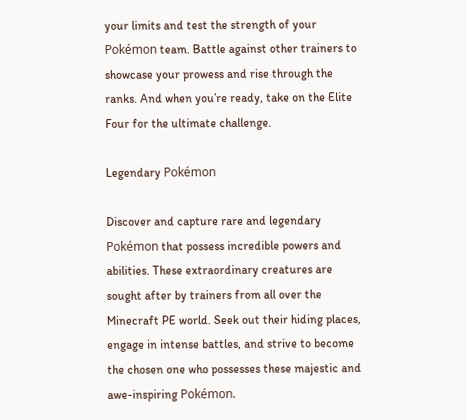your limits and test the strength of your Pokémon team. Battle against other trainers to showcase your prowess and rise through the ranks. And when you’re ready, take on the Elite Four for the ultimate challenge.

Legendary Pokémon

Discover and capture rare and legendary Pokémon that possess incredible powers and abilities. These extraordinary creatures are sought after by trainers from all over the Minecraft PE world. Seek out their hiding places, engage in intense battles, and strive to become the chosen one who possesses these majestic and awe-inspiring Pokémon.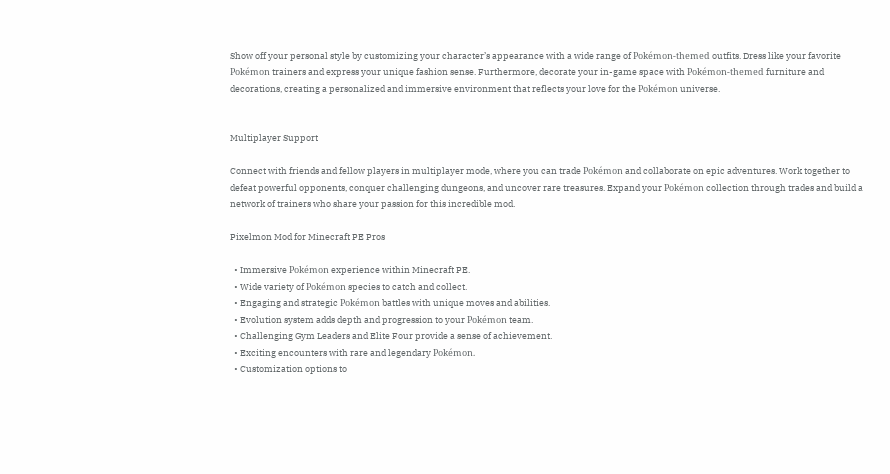Show off your personal style by customizing your character’s appearance with a wide range of Pokémon-themed outfits. Dress like your favorite Pokémon trainers and express your unique fashion sense. Furthermore, decorate your in-game space with Pokémon-themed furniture and decorations, creating a personalized and immersive environment that reflects your love for the Pokémon universe.


Multiplayer Support

Connect with friends and fellow players in multiplayer mode, where you can trade Pokémon and collaborate on epic adventures. Work together to defeat powerful opponents, conquer challenging dungeons, and uncover rare treasures. Expand your Pokémon collection through trades and build a network of trainers who share your passion for this incredible mod.

Pixelmon Mod for Minecraft PE Pros

  • Immersive Pokémon experience within Minecraft PE.
  • Wide variety of Pokémon species to catch and collect.
  • Engaging and strategic Pokémon battles with unique moves and abilities.
  • Evolution system adds depth and progression to your Pokémon team.
  • Challenging Gym Leaders and Elite Four provide a sense of achievement.
  • Exciting encounters with rare and legendary Pokémon.
  • Customization options to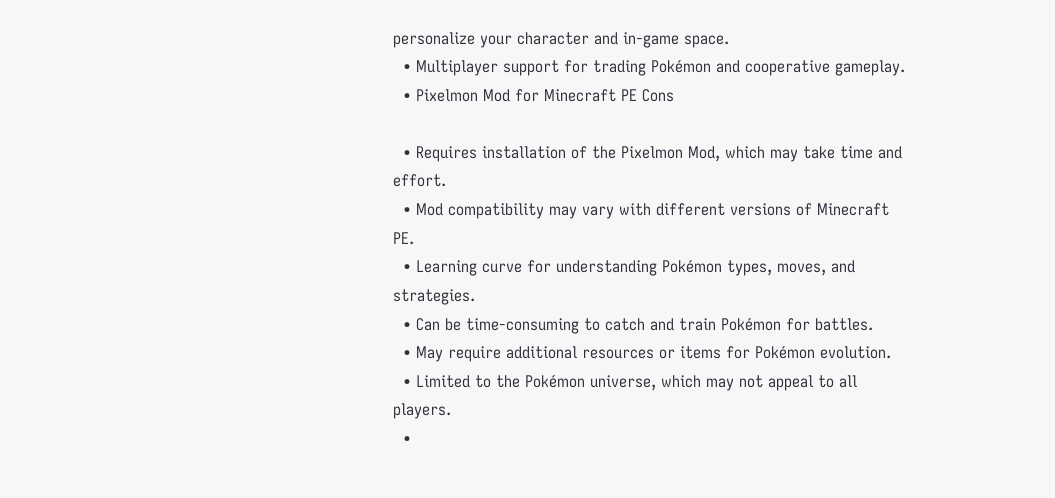personalize your character and in-game space.
  • Multiplayer support for trading Pokémon and cooperative gameplay.
  • Pixelmon Mod for Minecraft PE Cons

  • Requires installation of the Pixelmon Mod, which may take time and effort.
  • Mod compatibility may vary with different versions of Minecraft PE.
  • Learning curve for understanding Pokémon types, moves, and strategies.
  • Can be time-consuming to catch and train Pokémon for battles.
  • May require additional resources or items for Pokémon evolution.
  • Limited to the Pokémon universe, which may not appeal to all players.
  •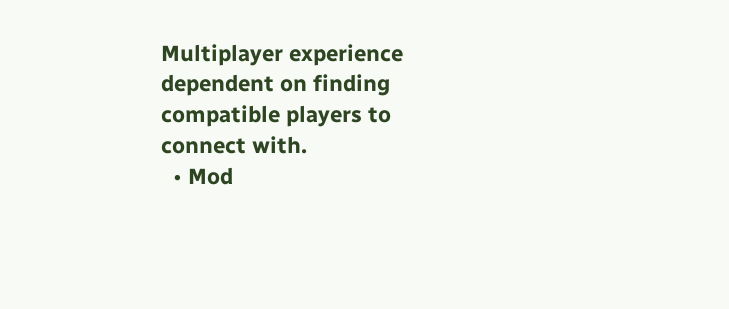Multiplayer experience dependent on finding compatible players to connect with.
  • Mod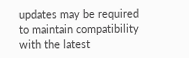updates may be required to maintain compatibility with the latest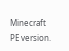Minecraft PE version.